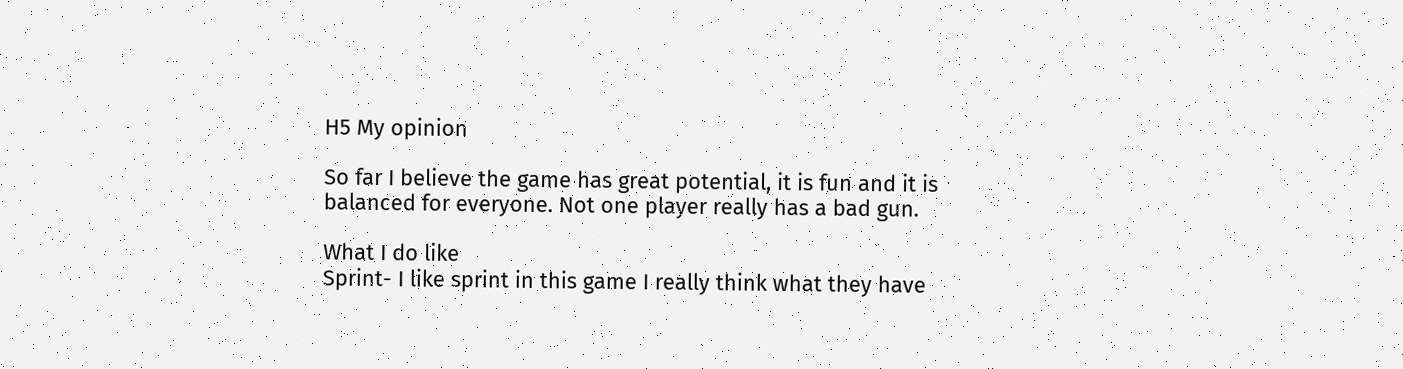H5 My opinion

So far I believe the game has great potential, it is fun and it is balanced for everyone. Not one player really has a bad gun.

What I do like
Sprint- I like sprint in this game I really think what they have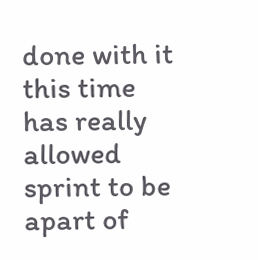done with it this time has really allowed sprint to be apart of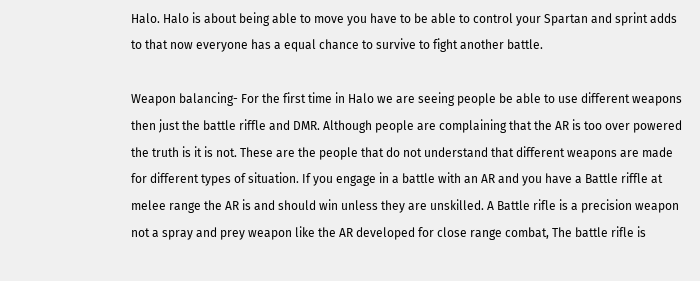Halo. Halo is about being able to move you have to be able to control your Spartan and sprint adds to that now everyone has a equal chance to survive to fight another battle.

Weapon balancing- For the first time in Halo we are seeing people be able to use different weapons then just the battle riffle and DMR. Although people are complaining that the AR is too over powered the truth is it is not. These are the people that do not understand that different weapons are made for different types of situation. If you engage in a battle with an AR and you have a Battle riffle at melee range the AR is and should win unless they are unskilled. A Battle rifle is a precision weapon not a spray and prey weapon like the AR developed for close range combat, The battle rifle is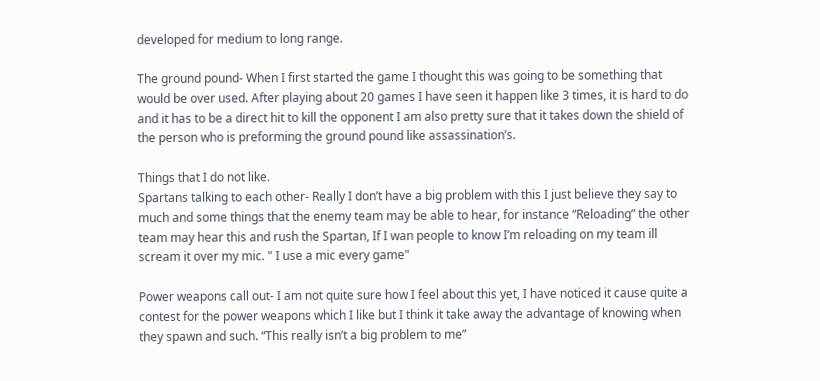developed for medium to long range.

The ground pound- When I first started the game I thought this was going to be something that would be over used. After playing about 20 games I have seen it happen like 3 times, it is hard to do and it has to be a direct hit to kill the opponent I am also pretty sure that it takes down the shield of the person who is preforming the ground pound like assassination’s.

Things that I do not like.
Spartans talking to each other- Really I don’t have a big problem with this I just believe they say to much and some things that the enemy team may be able to hear, for instance “Reloading” the other team may hear this and rush the Spartan, If I wan people to know I’m reloading on my team ill scream it over my mic. " I use a mic every game"

Power weapons call out- I am not quite sure how I feel about this yet, I have noticed it cause quite a contest for the power weapons which I like but I think it take away the advantage of knowing when they spawn and such. “This really isn’t a big problem to me”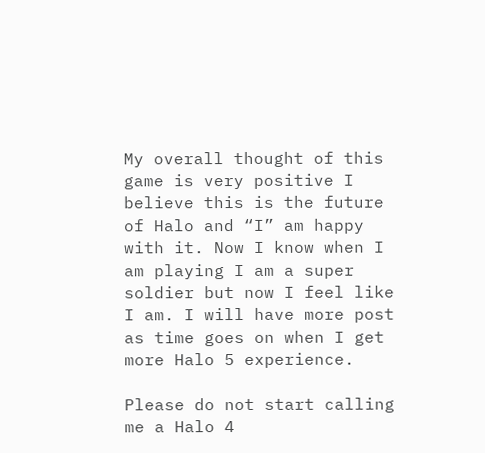My overall thought of this game is very positive I believe this is the future of Halo and “I” am happy with it. Now I know when I am playing I am a super soldier but now I feel like I am. I will have more post as time goes on when I get more Halo 5 experience.

Please do not start calling me a Halo 4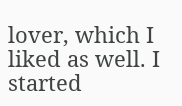lover, which I liked as well. I started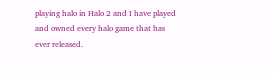playing halo in Halo 2 and I have played and owned every halo game that has ever released.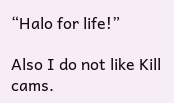“Halo for life!”

Also I do not like Kill cams.